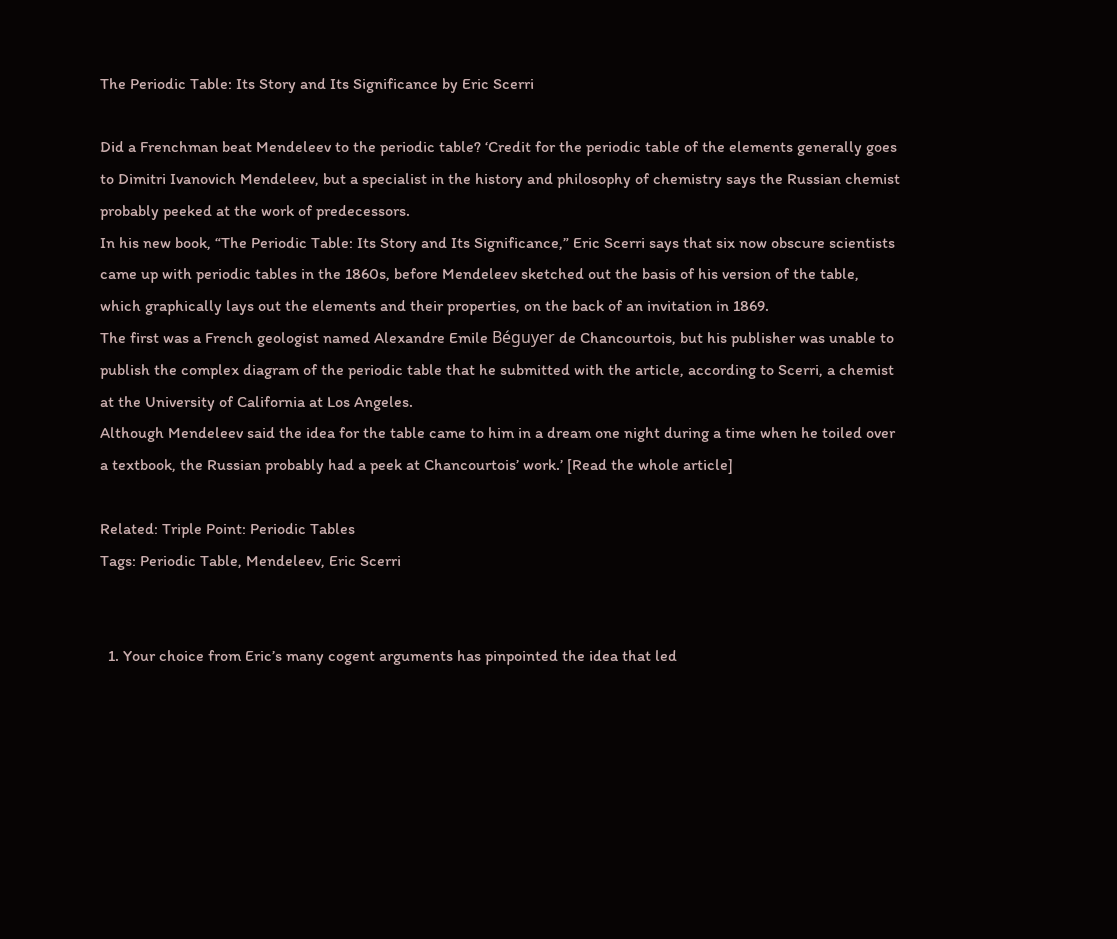The Periodic Table: Its Story and Its Significance by Eric Scerri

Did a Frenchman beat Mendeleev to the periodic table? ‘Credit for the periodic table of the elements generally goes to Dimitri Ivanovich Mendeleev, but a specialist in the history and philosophy of chemistry says the Russian chemist probably peeked at the work of predecessors.
In his new book, “The Periodic Table: Its Story and Its Significance,” Eric Scerri says that six now obscure scientists came up with periodic tables in the 1860s, before Mendeleev sketched out the basis of his version of the table, which graphically lays out the elements and their properties, on the back of an invitation in 1869.
The first was a French geologist named Alexandre Emile Béguyer de Chancourtois, but his publisher was unable to publish the complex diagram of the periodic table that he submitted with the article, according to Scerri, a chemist at the University of California at Los Angeles.
Although Mendeleev said the idea for the table came to him in a dream one night during a time when he toiled over a textbook, the Russian probably had a peek at Chancourtois’ work.’ [Read the whole article]

Related: Triple Point: Periodic Tables
Tags: Periodic Table, Mendeleev, Eric Scerri


  1. Your choice from Eric’s many cogent arguments has pinpointed the idea that led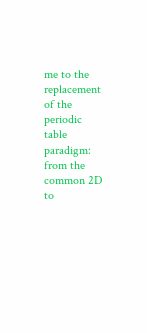me to the replacement of the periodic table paradigm: from the common 2D to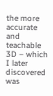the more accurate and teachable 3D – which I later discovered was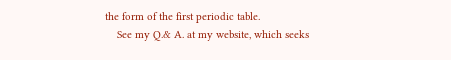the form of the first periodic table.
    See my Q.& A. at my website, which seeks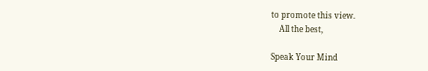to promote this view.
    All the best,

Speak Your Mind